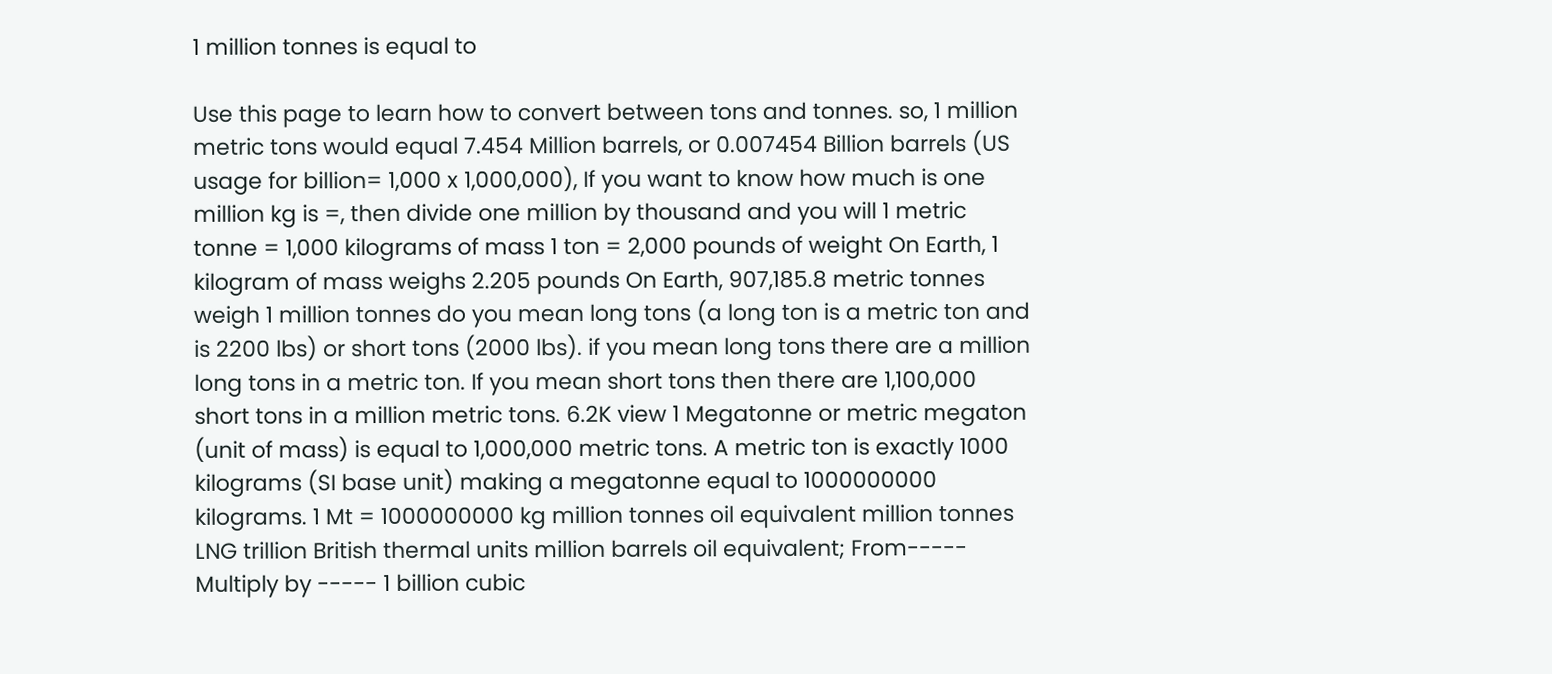1 million tonnes is equal to

Use this page to learn how to convert between tons and tonnes. so, 1 million metric tons would equal 7.454 Million barrels, or 0.007454 Billion barrels (US usage for billion= 1,000 x 1,000,000), If you want to know how much is one million kg is =, then divide one million by thousand and you will 1 metric tonne = 1,000 kilograms of mass 1 ton = 2,000 pounds of weight On Earth, 1 kilogram of mass weighs 2.205 pounds On Earth, 907,185.8 metric tonnes weigh 1 million tonnes do you mean long tons (a long ton is a metric ton and is 2200 lbs) or short tons (2000 lbs). if you mean long tons there are a million long tons in a metric ton. If you mean short tons then there are 1,100,000 short tons in a million metric tons. 6.2K view 1 Megatonne or metric megaton (unit of mass) is equal to 1,000,000 metric tons. A metric ton is exactly 1000 kilograms (SI base unit) making a megatonne equal to 1000000000 kilograms. 1 Mt = 1000000000 kg million tonnes oil equivalent million tonnes LNG trillion British thermal units million barrels oil equivalent; From----- Multiply by ----- 1 billion cubic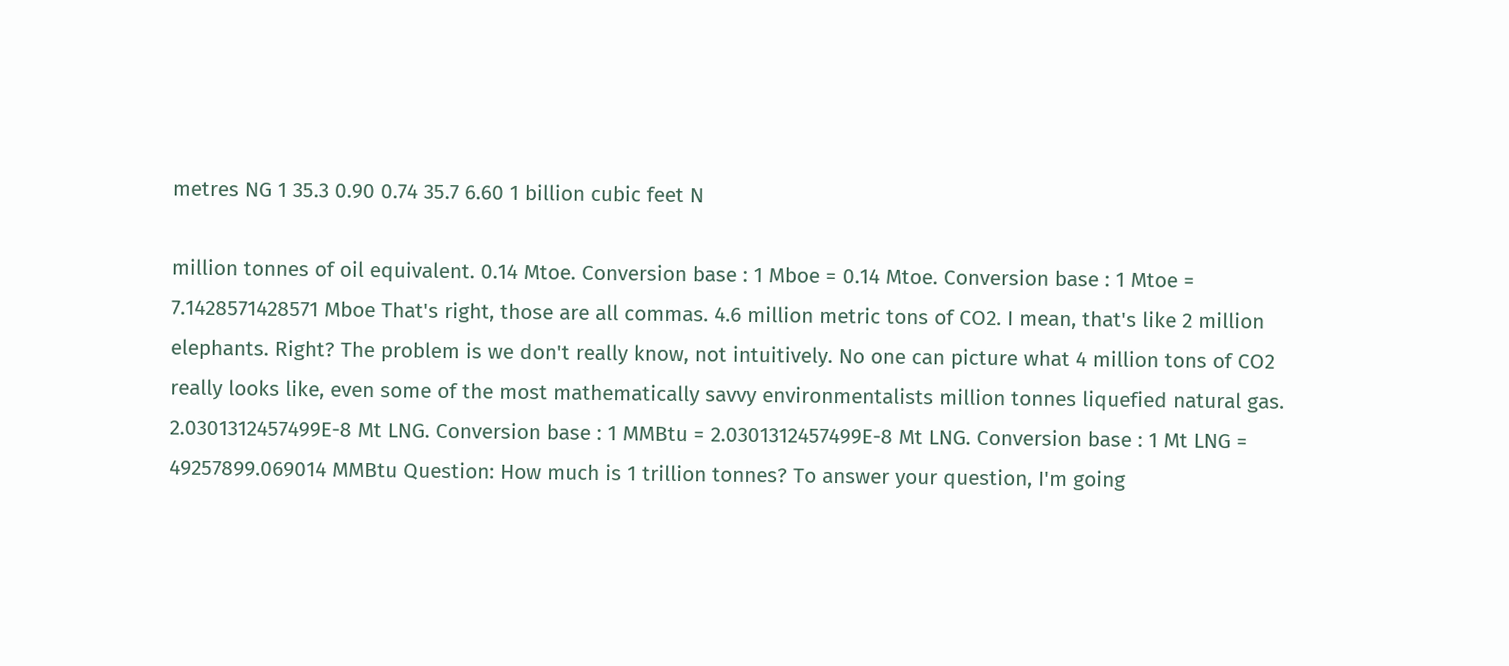metres NG 1 35.3 0.90 0.74 35.7 6.60 1 billion cubic feet N

million tonnes of oil equivalent. 0.14 Mtoe. Conversion base : 1 Mboe = 0.14 Mtoe. Conversion base : 1 Mtoe = 7.1428571428571 Mboe That's right, those are all commas. 4.6 million metric tons of CO2. I mean, that's like 2 million elephants. Right? The problem is we don't really know, not intuitively. No one can picture what 4 million tons of CO2 really looks like, even some of the most mathematically savvy environmentalists million tonnes liquefied natural gas. 2.0301312457499E-8 Mt LNG. Conversion base : 1 MMBtu = 2.0301312457499E-8 Mt LNG. Conversion base : 1 Mt LNG = 49257899.069014 MMBtu Question: How much is 1 trillion tonnes? To answer your question, I'm going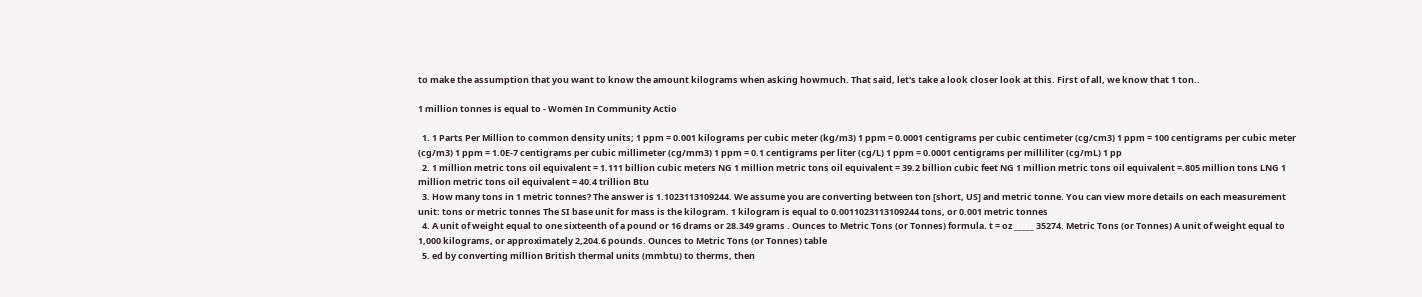to make the assumption that you want to know the amount kilograms when asking howmuch. That said, let's take a look closer look at this. First of all, we know that 1 ton..

1 million tonnes is equal to - Women In Community Actio

  1. 1 Parts Per Million to common density units; 1 ppm = 0.001 kilograms per cubic meter (kg/m3) 1 ppm = 0.0001 centigrams per cubic centimeter (cg/cm3) 1 ppm = 100 centigrams per cubic meter (cg/m3) 1 ppm = 1.0E-7 centigrams per cubic millimeter (cg/mm3) 1 ppm = 0.1 centigrams per liter (cg/L) 1 ppm = 0.0001 centigrams per milliliter (cg/mL) 1 pp
  2. 1 million metric tons oil equivalent = 1.111 billion cubic meters NG 1 million metric tons oil equivalent = 39.2 billion cubic feet NG 1 million metric tons oil equivalent =.805 million tons LNG 1 million metric tons oil equivalent = 40.4 trillion Btu
  3. How many tons in 1 metric tonnes? The answer is 1.1023113109244. We assume you are converting between ton [short, US] and metric tonne. You can view more details on each measurement unit: tons or metric tonnes The SI base unit for mass is the kilogram. 1 kilogram is equal to 0.0011023113109244 tons, or 0.001 metric tonnes
  4. A unit of weight equal to one sixteenth of a pound or 16 drams or 28.349 grams . Ounces to Metric Tons (or Tonnes) formula. t = oz _____ 35274. Metric Tons (or Tonnes) A unit of weight equal to 1,000 kilograms, or approximately 2,204.6 pounds. Ounces to Metric Tons (or Tonnes) table
  5. ed by converting million British thermal units (mmbtu) to therms, then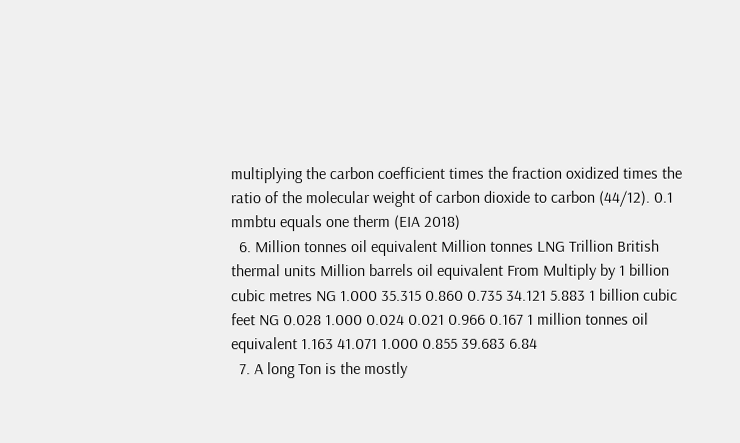multiplying the carbon coefficient times the fraction oxidized times the ratio of the molecular weight of carbon dioxide to carbon (44/12). 0.1 mmbtu equals one therm (EIA 2018)
  6. Million tonnes oil equivalent Million tonnes LNG Trillion British thermal units Million barrels oil equivalent From Multiply by 1 billion cubic metres NG 1.000 35.315 0.860 0.735 34.121 5.883 1 billion cubic feet NG 0.028 1.000 0.024 0.021 0.966 0.167 1 million tonnes oil equivalent 1.163 41.071 1.000 0.855 39.683 6.84
  7. A long Ton is the mostly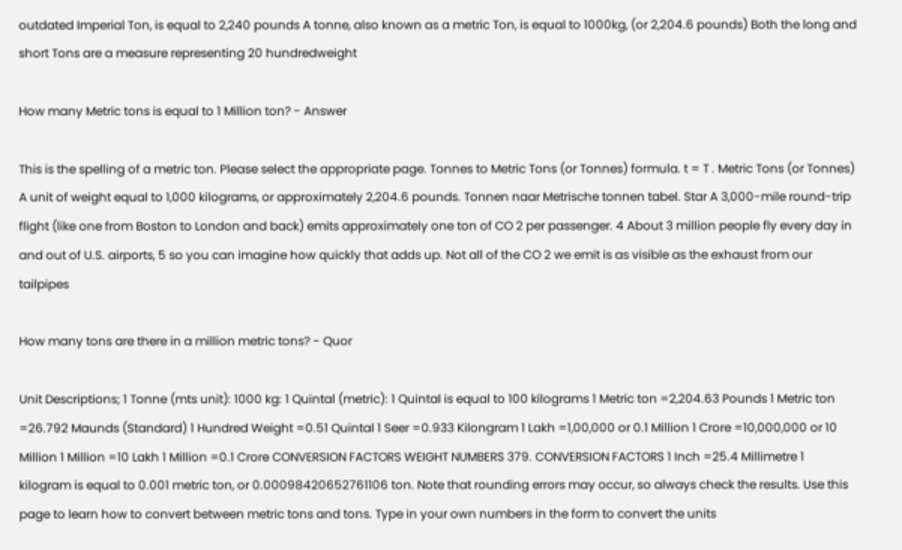outdated Imperial Ton, is equal to 2,240 pounds A tonne, also known as a metric Ton, is equal to 1000kg, (or 2,204.6 pounds) Both the long and short Tons are a measure representing 20 hundredweight

How many Metric tons is equal to 1 Million ton? - Answer

This is the spelling of a metric ton. Please select the appropriate page. Tonnes to Metric Tons (or Tonnes) formula. t = T . Metric Tons (or Tonnes) A unit of weight equal to 1,000 kilograms, or approximately 2,204.6 pounds. Tonnen naar Metrische tonnen tabel. Star A 3,000-mile round-trip flight (like one from Boston to London and back) emits approximately one ton of CO 2 per passenger. 4 About 3 million people fly every day in and out of U.S. airports, 5 so you can imagine how quickly that adds up. Not all of the CO 2 we emit is as visible as the exhaust from our tailpipes

How many tons are there in a million metric tons? - Quor

Unit Descriptions; 1 Tonne (mts unit): 1000 kg: 1 Quintal (metric): 1 Quintal is equal to 100 kilograms 1 Metric ton =2,204.63 Pounds 1 Metric ton =26.792 Maunds (Standard) 1 Hundred Weight =0.51 Quintal 1 Seer =0.933 Kilongram 1 Lakh =1,00,000 or 0.1 Million 1 Crore =10,000,000 or 10 Million 1 Million =10 Lakh 1 Million =0.1 Crore CONVERSION FACTORS WEIGHT NUMBERS 379. CONVERSION FACTORS 1 Inch =25.4 Millimetre 1 kilogram is equal to 0.001 metric ton, or 0.00098420652761106 ton. Note that rounding errors may occur, so always check the results. Use this page to learn how to convert between metric tons and tons. Type in your own numbers in the form to convert the units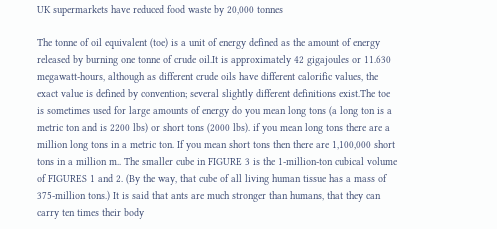UK supermarkets have reduced food waste by 20,000 tonnes

The tonne of oil equivalent (toe) is a unit of energy defined as the amount of energy released by burning one tonne of crude oil.It is approximately 42 gigajoules or 11.630 megawatt-hours, although as different crude oils have different calorific values, the exact value is defined by convention; several slightly different definitions exist.The toe is sometimes used for large amounts of energy do you mean long tons (a long ton is a metric ton and is 2200 lbs) or short tons (2000 lbs). if you mean long tons there are a million long tons in a metric ton. If you mean short tons then there are 1,100,000 short tons in a million m.. The smaller cube in FIGURE 3 is the 1-million-ton cubical volume of FIGURES 1 and 2. (By the way, that cube of all living human tissue has a mass of 375-million tons.) It is said that ants are much stronger than humans, that they can carry ten times their body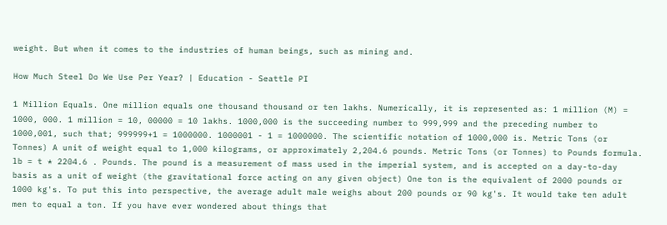weight. But when it comes to the industries of human beings, such as mining and.

How Much Steel Do We Use Per Year? | Education - Seattle PI

1 Million Equals. One million equals one thousand thousand or ten lakhs. Numerically, it is represented as: 1 million (M) = 1000, 000. 1 million = 10, 00000 = 10 lakhs. 1000,000 is the succeeding number to 999,999 and the preceding number to 1000,001, such that; 999999+1 = 1000000. 1000001 - 1 = 1000000. The scientific notation of 1000,000 is. Metric Tons (or Tonnes) A unit of weight equal to 1,000 kilograms, or approximately 2,204.6 pounds. Metric Tons (or Tonnes) to Pounds formula. lb = t * 2204.6 . Pounds. The pound is a measurement of mass used in the imperial system, and is accepted on a day-to-day basis as a unit of weight (the gravitational force acting on any given object) One ton is the equivalent of 2000 pounds or 1000 kg's. To put this into perspective, the average adult male weighs about 200 pounds or 90 kg's. It would take ten adult men to equal a ton. If you have ever wondered about things that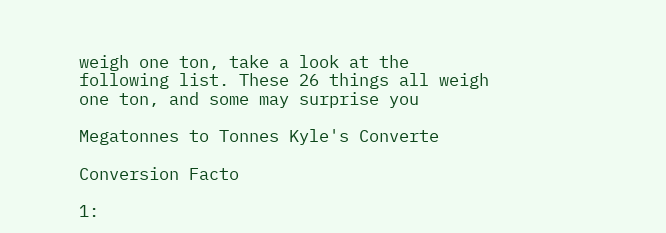weigh one ton, take a look at the following list. These 26 things all weigh one ton, and some may surprise you

Megatonnes to Tonnes Kyle's Converte

Conversion Facto

1: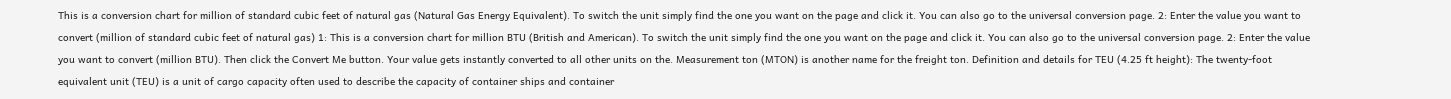This is a conversion chart for million of standard cubic feet of natural gas (Natural Gas Energy Equivalent). To switch the unit simply find the one you want on the page and click it. You can also go to the universal conversion page. 2: Enter the value you want to convert (million of standard cubic feet of natural gas) 1: This is a conversion chart for million BTU (British and American). To switch the unit simply find the one you want on the page and click it. You can also go to the universal conversion page. 2: Enter the value you want to convert (million BTU). Then click the Convert Me button. Your value gets instantly converted to all other units on the. Measurement ton (MTON) is another name for the freight ton. Definition and details for TEU (4.25 ft height): The twenty-foot equivalent unit (TEU) is a unit of cargo capacity often used to describe the capacity of container ships and container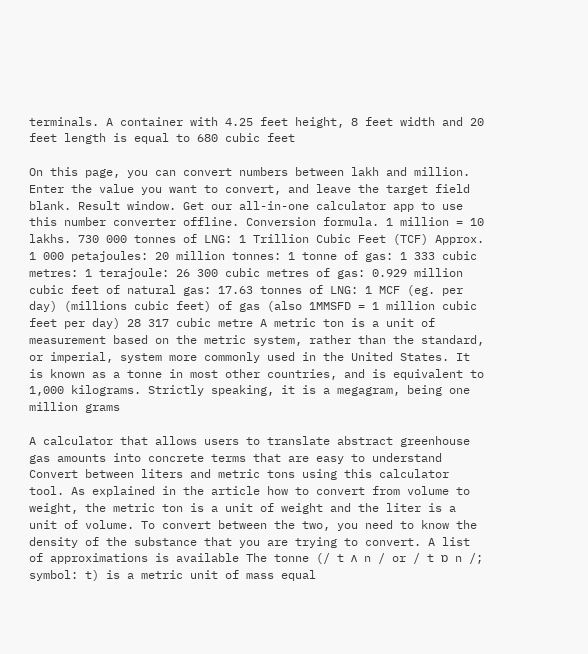terminals. A container with 4.25 feet height, 8 feet width and 20 feet length is equal to 680 cubic feet

On this page, you can convert numbers between lakh and million. Enter the value you want to convert, and leave the target field blank. Result window. Get our all-in-one calculator app to use this number converter offline. Conversion formula. 1 million = 10 lakhs. 730 000 tonnes of LNG: 1 Trillion Cubic Feet (TCF) Approx. 1 000 petajoules: 20 million tonnes: 1 tonne of gas: 1 333 cubic metres: 1 terajoule: 26 300 cubic metres of gas: 0.929 million cubic feet of natural gas: 17.63 tonnes of LNG: 1 MCF (eg. per day) (millions cubic feet) of gas (also 1MMSFD = 1 million cubic feet per day) 28 317 cubic metre A metric ton is a unit of measurement based on the metric system, rather than the standard, or imperial, system more commonly used in the United States. It is known as a tonne in most other countries, and is equivalent to 1,000 kilograms. Strictly speaking, it is a megagram, being one million grams

A calculator that allows users to translate abstract greenhouse gas amounts into concrete terms that are easy to understand Convert between liters and metric tons using this calculator tool. As explained in the article how to convert from volume to weight, the metric ton is a unit of weight and the liter is a unit of volume. To convert between the two, you need to know the density of the substance that you are trying to convert. A list of approximations is available The tonne (/ t ʌ n / or / t ɒ n /; symbol: t) is a metric unit of mass equal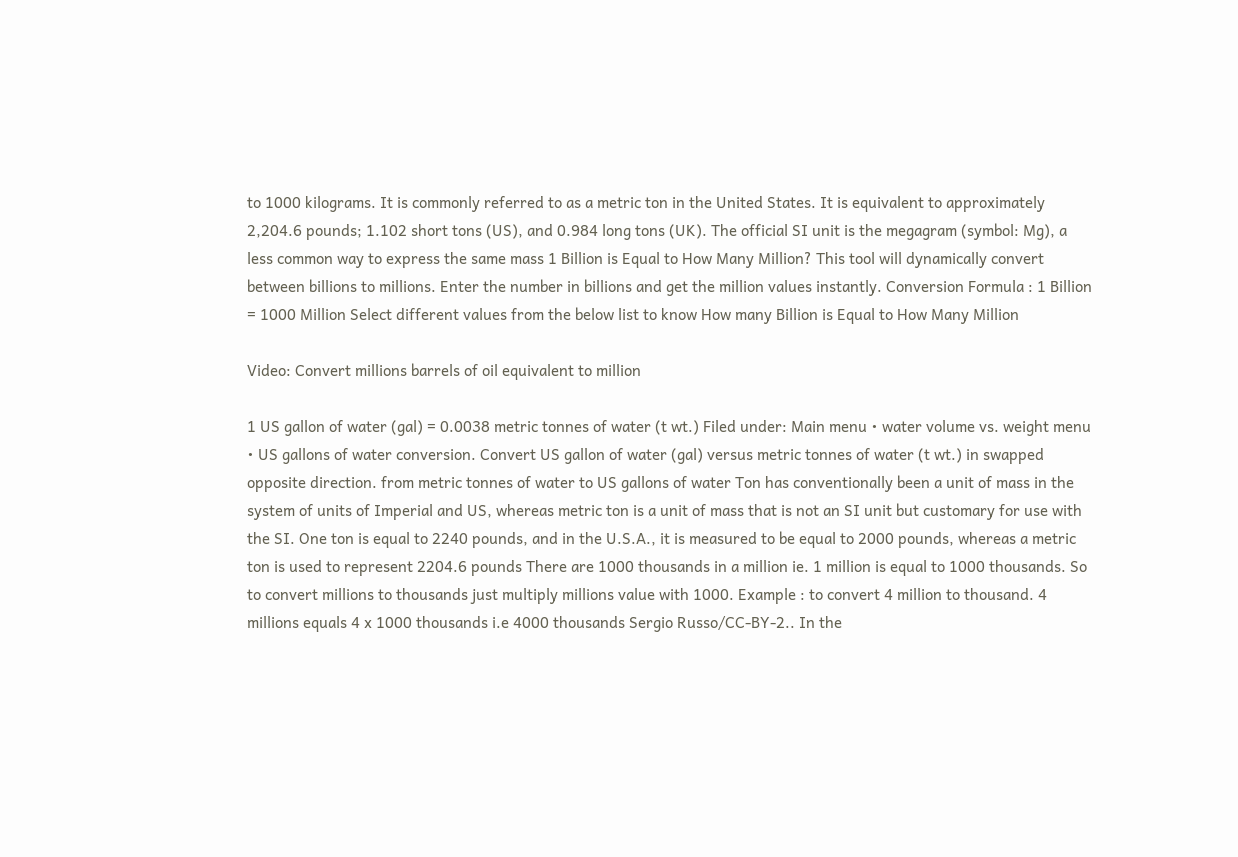to 1000 kilograms. It is commonly referred to as a metric ton in the United States. It is equivalent to approximately 2,204.6 pounds; 1.102 short tons (US), and 0.984 long tons (UK). The official SI unit is the megagram (symbol: Mg), a less common way to express the same mass 1 Billion is Equal to How Many Million? This tool will dynamically convert between billions to millions. Enter the number in billions and get the million values instantly. Conversion Formula : 1 Billion = 1000 Million Select different values from the below list to know How many Billion is Equal to How Many Million

Video: Convert millions barrels of oil equivalent to million

1 US gallon of water (gal) = 0.0038 metric tonnes of water (t wt.) Filed under: Main menu • water volume vs. weight menu • US gallons of water conversion. Convert US gallon of water (gal) versus metric tonnes of water (t wt.) in swapped opposite direction. from metric tonnes of water to US gallons of water Ton has conventionally been a unit of mass in the system of units of Imperial and US, whereas metric ton is a unit of mass that is not an SI unit but customary for use with the SI. One ton is equal to 2240 pounds, and in the U.S.A., it is measured to be equal to 2000 pounds, whereas a metric ton is used to represent 2204.6 pounds There are 1000 thousands in a million ie. 1 million is equal to 1000 thousands. So to convert millions to thousands just multiply millions value with 1000. Example : to convert 4 million to thousand. 4 millions equals 4 x 1000 thousands i.e 4000 thousands Sergio Russo/CC-BY-2.. In the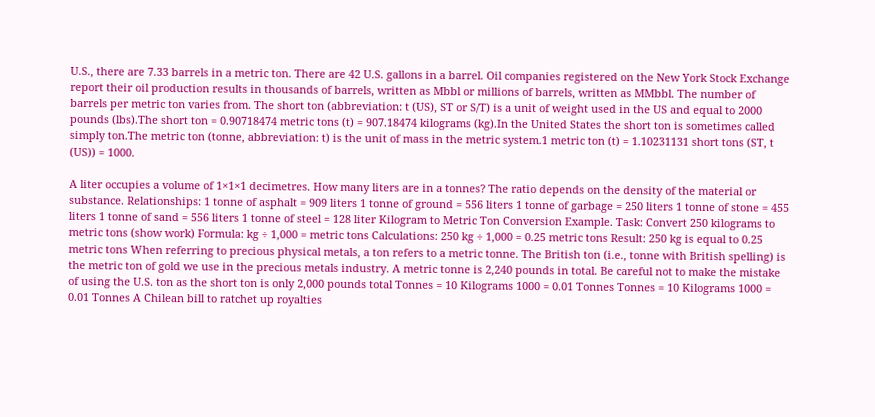U.S., there are 7.33 barrels in a metric ton. There are 42 U.S. gallons in a barrel. Oil companies registered on the New York Stock Exchange report their oil production results in thousands of barrels, written as Mbbl or millions of barrels, written as MMbbl. The number of barrels per metric ton varies from. The short ton (abbreviation: t (US), ST or S/T) is a unit of weight used in the US and equal to 2000 pounds (lbs).The short ton = 0.90718474 metric tons (t) = 907.18474 kilograms (kg).In the United States the short ton is sometimes called simply ton.The metric ton (tonne, abbreviation: t) is the unit of mass in the metric system.1 metric ton (t) = 1.10231131 short tons (ST, t (US)) = 1000.

A liter occupies a volume of 1×1×1 decimetres. How many liters are in a tonnes? The ratio depends on the density of the material or substance. Relationships: 1 tonne of asphalt = 909 liters 1 tonne of ground = 556 liters 1 tonne of garbage = 250 liters 1 tonne of stone = 455 liters 1 tonne of sand = 556 liters 1 tonne of steel = 128 liter Kilogram to Metric Ton Conversion Example. Task: Convert 250 kilograms to metric tons (show work) Formula: kg ÷ 1,000 = metric tons Calculations: 250 kg ÷ 1,000 = 0.25 metric tons Result: 250 kg is equal to 0.25 metric tons When referring to precious physical metals, a ton refers to a metric tonne. The British ton (i.e., tonne with British spelling) is the metric ton of gold we use in the precious metals industry. A metric tonne is 2,240 pounds in total. Be careful not to make the mistake of using the U.S. ton as the short ton is only 2,000 pounds total Tonnes = 10 Kilograms 1000 = 0.01 Tonnes Tonnes = 10 Kilograms 1000 = 0.01 Tonnes A Chilean bill to ratchet up royalties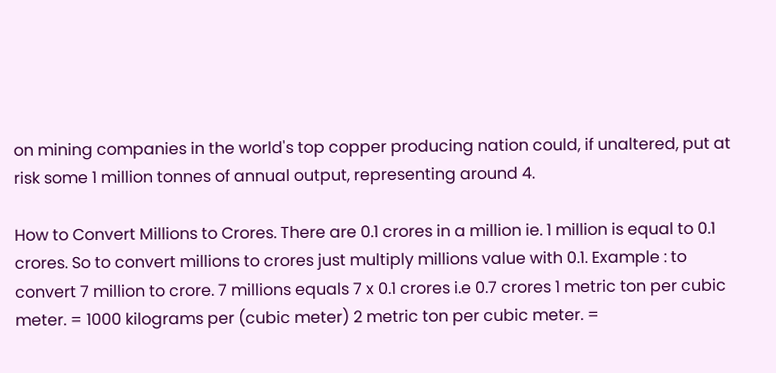on mining companies in the world's top copper producing nation could, if unaltered, put at risk some 1 million tonnes of annual output, representing around 4.

How to Convert Millions to Crores. There are 0.1 crores in a million ie. 1 million is equal to 0.1 crores. So to convert millions to crores just multiply millions value with 0.1. Example : to convert 7 million to crore. 7 millions equals 7 x 0.1 crores i.e 0.7 crores 1 metric ton per cubic meter. = 1000 kilograms per (cubic meter) 2 metric ton per cubic meter. =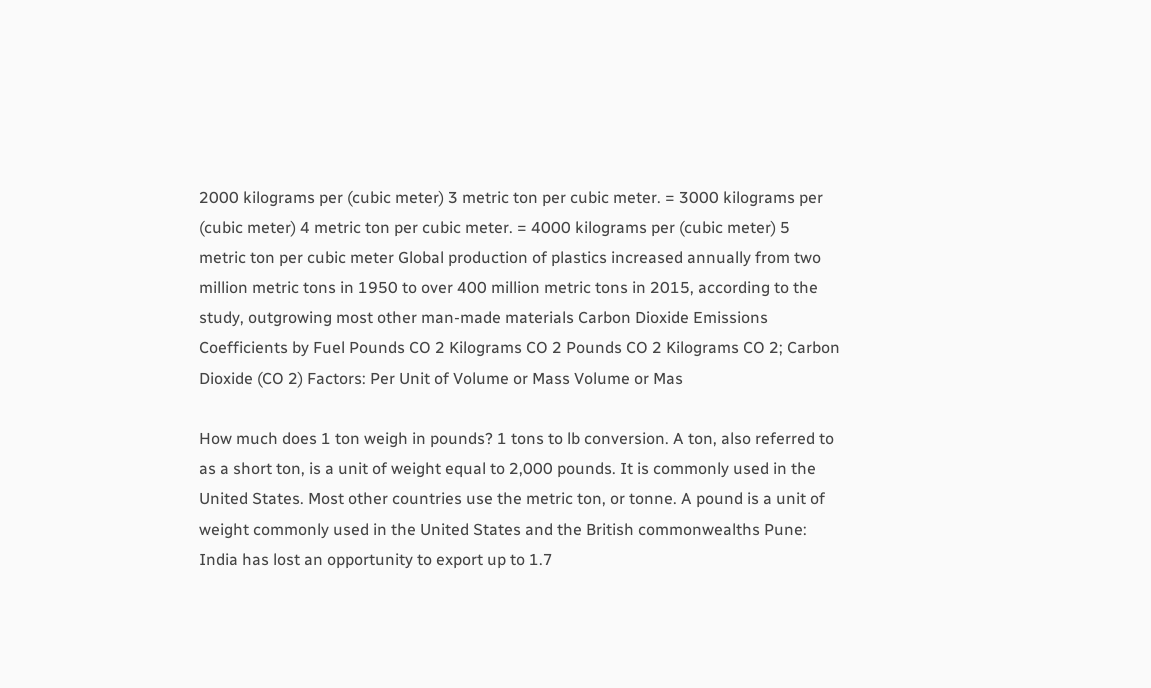2000 kilograms per (cubic meter) 3 metric ton per cubic meter. = 3000 kilograms per (cubic meter) 4 metric ton per cubic meter. = 4000 kilograms per (cubic meter) 5 metric ton per cubic meter Global production of plastics increased annually from two million metric tons in 1950 to over 400 million metric tons in 2015, according to the study, outgrowing most other man-made materials Carbon Dioxide Emissions Coefficients by Fuel Pounds CO 2 Kilograms CO 2 Pounds CO 2 Kilograms CO 2; Carbon Dioxide (CO 2) Factors: Per Unit of Volume or Mass Volume or Mas

How much does 1 ton weigh in pounds? 1 tons to lb conversion. A ton, also referred to as a short ton, is a unit of weight equal to 2,000 pounds. It is commonly used in the United States. Most other countries use the metric ton, or tonne. A pound is a unit of weight commonly used in the United States and the British commonwealths Pune: India has lost an opportunity to export up to 1.7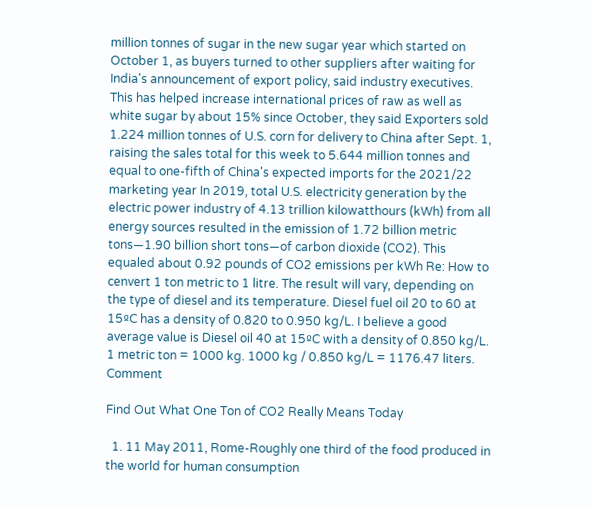million tonnes of sugar in the new sugar year which started on October 1, as buyers turned to other suppliers after waiting for India's announcement of export policy, said industry executives. This has helped increase international prices of raw as well as white sugar by about 15% since October, they said Exporters sold 1.224 million tonnes of U.S. corn for delivery to China after Sept. 1, raising the sales total for this week to 5.644 million tonnes and equal to one-fifth of China's expected imports for the 2021/22 marketing year In 2019, total U.S. electricity generation by the electric power industry of 4.13 trillion kilowatthours (kWh) from all energy sources resulted in the emission of 1.72 billion metric tons—1.90 billion short tons—of carbon dioxide (CO2). This equaled about 0.92 pounds of CO2 emissions per kWh Re: How to cenvert 1 ton metric to 1 litre. The result will vary, depending on the type of diesel and its temperature. Diesel fuel oil 20 to 60 at 15ºC has a density of 0.820 to 0.950 kg/L. I believe a good average value is Diesel oil 40 at 15ºC with a density of 0.850 kg/L. 1 metric ton = 1000 kg. 1000 kg / 0.850 kg/L = 1176.47 liters. Comment

Find Out What One Ton of CO2 Really Means Today

  1. 11 May 2011, Rome-Roughly one third of the food produced in the world for human consumption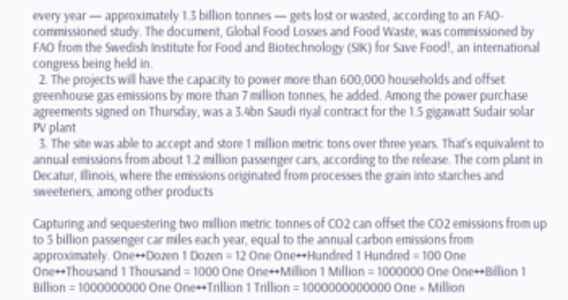every year — approximately 1.3 billion tonnes — gets lost or wasted, according to an FAO-commissioned study. The document, Global Food Losses and Food Waste, was commissioned by FAO from the Swedish Institute for Food and Biotechnology (SIK) for Save Food!, an international congress being held in.
  2. The projects will have the capacity to power more than 600,000 households and offset greenhouse gas emissions by more than 7 million tonnes, he added. Among the power purchase agreements signed on Thursday, was a 3.4bn Saudi riyal contract for the 1.5 gigawatt Sudair solar PV plant
  3. The site was able to accept and store 1 million metric tons over three years. That's equivalent to annual emissions from about 1.2 million passenger cars, according to the release. The corn plant in Decatur, Illinois, where the emissions originated from processes the grain into starches and sweeteners, among other products

Capturing and sequestering two million metric tonnes of CO2 can offset the CO2 emissions from up to 5 billion passenger car miles each year, equal to the annual carbon emissions from approximately. One↔Dozen 1 Dozen = 12 One One↔Hundred 1 Hundred = 100 One One↔Thousand 1 Thousand = 1000 One One↔Million 1 Million = 1000000 One One↔Billion 1 Billion = 1000000000 One One↔Trillion 1 Trillion = 1000000000000 One » Million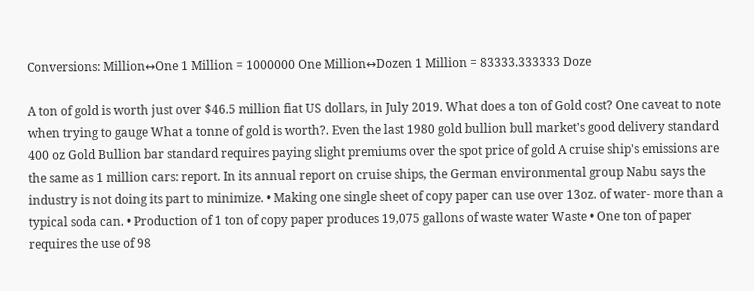Conversions: Million↔One 1 Million = 1000000 One Million↔Dozen 1 Million = 83333.333333 Doze

A ton of gold is worth just over $46.5 million fiat US dollars, in July 2019. What does a ton of Gold cost? One caveat to note when trying to gauge What a tonne of gold is worth?. Even the last 1980 gold bullion bull market's good delivery standard 400 oz Gold Bullion bar standard requires paying slight premiums over the spot price of gold A cruise ship's emissions are the same as 1 million cars: report. In its annual report on cruise ships, the German environmental group Nabu says the industry is not doing its part to minimize. • Making one single sheet of copy paper can use over 13oz. of water- more than a typical soda can. • Production of 1 ton of copy paper produces 19,075 gallons of waste water Waste • One ton of paper requires the use of 98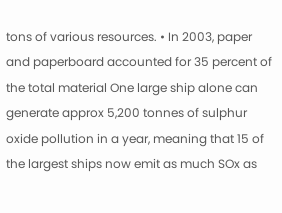tons of various resources. • In 2003, paper and paperboard accounted for 35 percent of the total material One large ship alone can generate approx 5,200 tonnes of sulphur oxide pollution in a year, meaning that 15 of the largest ships now emit as much SOx as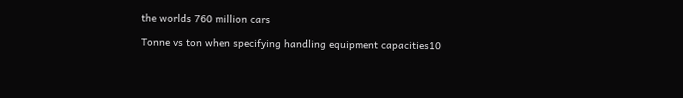the worlds 760 million cars

Tonne vs ton when specifying handling equipment capacities10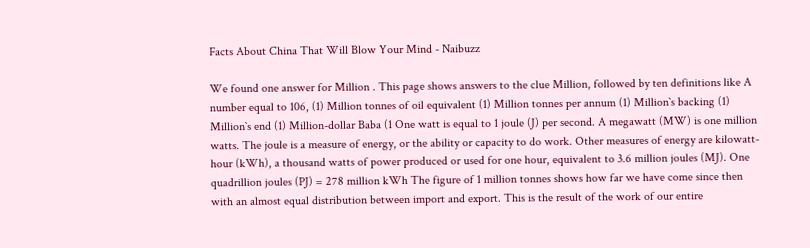Facts About China That Will Blow Your Mind - Naibuzz

We found one answer for Million . This page shows answers to the clue Million, followed by ten definitions like A number equal to 106, (1) Million tonnes of oil equivalent (1) Million tonnes per annum (1) Million`s backing (1) Million`s end (1) Million-dollar Baba (1 One watt is equal to 1 joule (J) per second. A megawatt (MW) is one million watts. The joule is a measure of energy, or the ability or capacity to do work. Other measures of energy are kilowatt-hour (kWh), a thousand watts of power produced or used for one hour, equivalent to 3.6 million joules (MJ). One quadrillion joules (PJ) = 278 million kWh The figure of 1 million tonnes shows how far we have come since then with an almost equal distribution between import and export. This is the result of the work of our entire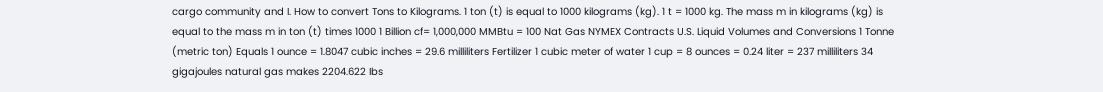cargo community and I. How to convert Tons to Kilograms. 1 ton (t) is equal to 1000 kilograms (kg). 1 t = 1000 kg. The mass m in kilograms (kg) is equal to the mass m in ton (t) times 1000 1 Billion cf= 1,000,000 MMBtu = 100 Nat Gas NYMEX Contracts U.S. Liquid Volumes and Conversions 1 Tonne (metric ton) Equals 1 ounce = 1.8047 cubic inches = 29.6 milliliters Fertilizer 1 cubic meter of water 1 cup = 8 ounces = 0.24 liter = 237 milliliters 34 gigajoules natural gas makes 2204.622 Ibs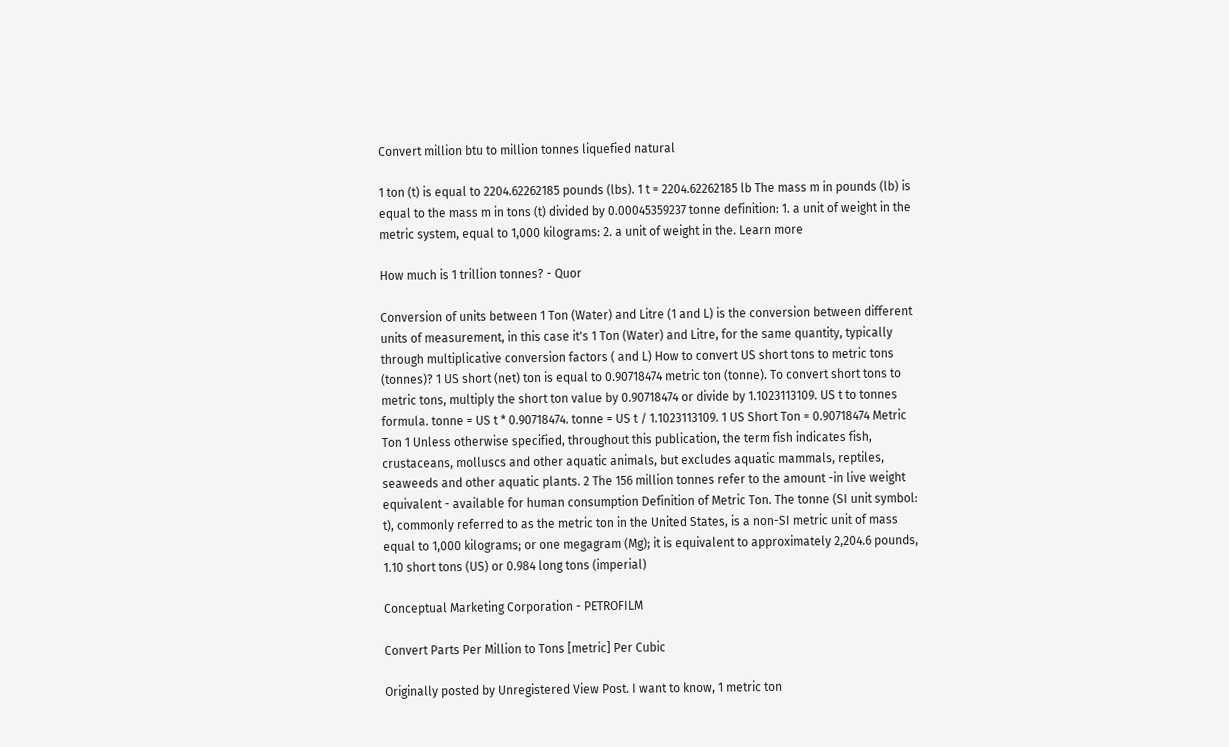Convert million btu to million tonnes liquefied natural

1 ton (t) is equal to 2204.62262185 pounds (lbs). 1 t = 2204.62262185 lb The mass m in pounds (lb) is equal to the mass m in tons (t) divided by 0.00045359237 tonne definition: 1. a unit of weight in the metric system, equal to 1,000 kilograms: 2. a unit of weight in the. Learn more

How much is 1 trillion tonnes? - Quor

Conversion of units between 1 Ton (Water) and Litre (1 and L) is the conversion between different units of measurement, in this case it's 1 Ton (Water) and Litre, for the same quantity, typically through multiplicative conversion factors ( and L) How to convert US short tons to metric tons (tonnes)? 1 US short (net) ton is equal to 0.90718474 metric ton (tonne). To convert short tons to metric tons, multiply the short ton value by 0.90718474 or divide by 1.1023113109. US t to tonnes formula. tonne = US t * 0.90718474. tonne = US t / 1.1023113109. 1 US Short Ton = 0.90718474 Metric Ton 1 Unless otherwise specified, throughout this publication, the term fish indicates fish, crustaceans, molluscs and other aquatic animals, but excludes aquatic mammals, reptiles, seaweeds and other aquatic plants. 2 The 156 million tonnes refer to the amount -in live weight equivalent - available for human consumption Definition of Metric Ton. The tonne (SI unit symbol: t), commonly referred to as the metric ton in the United States, is a non-SI metric unit of mass equal to 1,000 kilograms; or one megagram (Mg); it is equivalent to approximately 2,204.6 pounds, 1.10 short tons (US) or 0.984 long tons (imperial)

Conceptual Marketing Corporation - PETROFILM

Convert Parts Per Million to Tons [metric] Per Cubic

Originally posted by Unregistered View Post. I want to know, 1 metric ton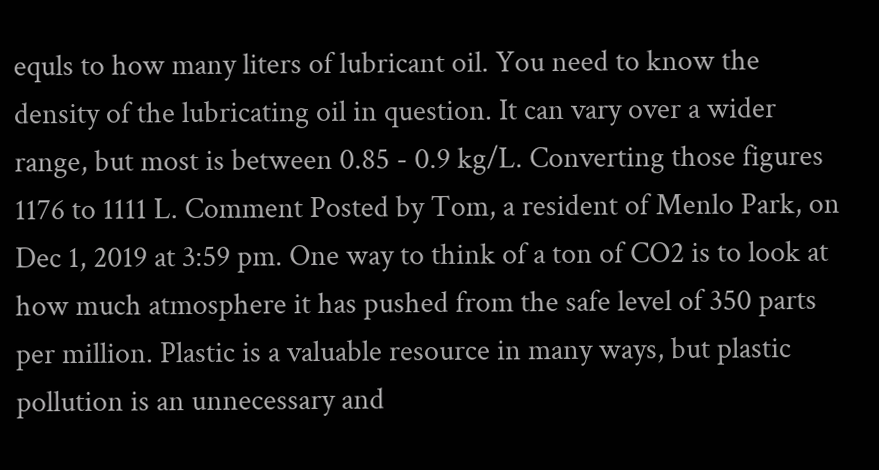equls to how many liters of lubricant oil. You need to know the density of the lubricating oil in question. It can vary over a wider range, but most is between 0.85 - 0.9 kg/L. Converting those figures 1176 to 1111 L. Comment Posted by Tom, a resident of Menlo Park, on Dec 1, 2019 at 3:59 pm. One way to think of a ton of CO2 is to look at how much atmosphere it has pushed from the safe level of 350 parts per million. Plastic is a valuable resource in many ways, but plastic pollution is an unnecessary and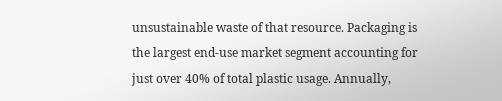unsustainable waste of that resource. Packaging is the largest end-use market segment accounting for just over 40% of total plastic usage. Annually,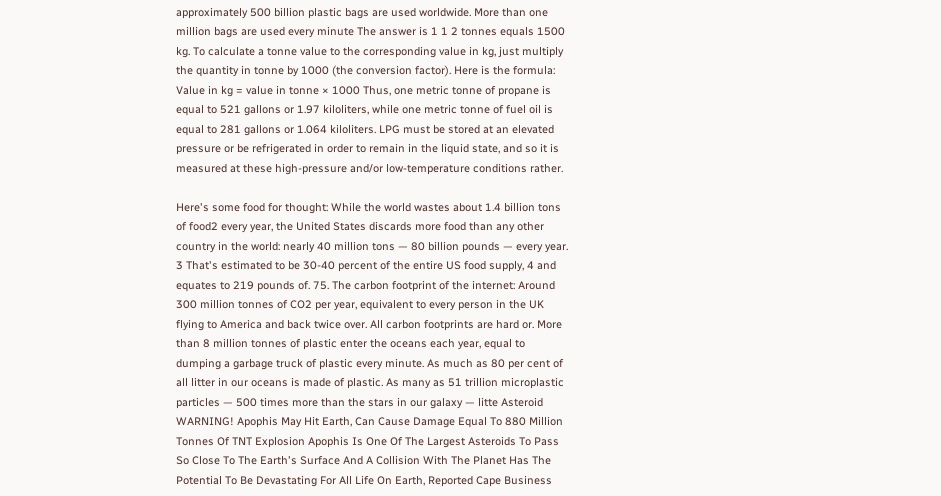approximately 500 billion plastic bags are used worldwide. More than one million bags are used every minute The answer is 1 1 2 tonnes equals 1500 kg. To calculate a tonne value to the corresponding value in kg, just multiply the quantity in tonne by 1000 (the conversion factor). Here is the formula: Value in kg = value in tonne × 1000 Thus, one metric tonne of propane is equal to 521 gallons or 1.97 kiloliters, while one metric tonne of fuel oil is equal to 281 gallons or 1.064 kiloliters. LPG must be stored at an elevated pressure or be refrigerated in order to remain in the liquid state, and so it is measured at these high-pressure and/or low-temperature conditions rather.

Here's some food for thought: While the world wastes about 1.4 billion tons of food2 every year, the United States discards more food than any other country in the world: nearly 40 million tons — 80 billion pounds — every year. 3 That's estimated to be 30-40 percent of the entire US food supply, 4 and equates to 219 pounds of. 75. The carbon footprint of the internet: Around 300 million tonnes of CO2 per year, equivalent to every person in the UK flying to America and back twice over. All carbon footprints are hard or. More than 8 million tonnes of plastic enter the oceans each year, equal to dumping a garbage truck of plastic every minute. As much as 80 per cent of all litter in our oceans is made of plastic. As many as 51 trillion microplastic particles — 500 times more than the stars in our galaxy — litte Asteroid WARNING! Apophis May Hit Earth, Can Cause Damage Equal To 880 Million Tonnes Of TNT Explosion Apophis Is One Of The Largest Asteroids To Pass So Close To The Earth's Surface And A Collision With The Planet Has The Potential To Be Devastating For All Life On Earth, Reported Cape Business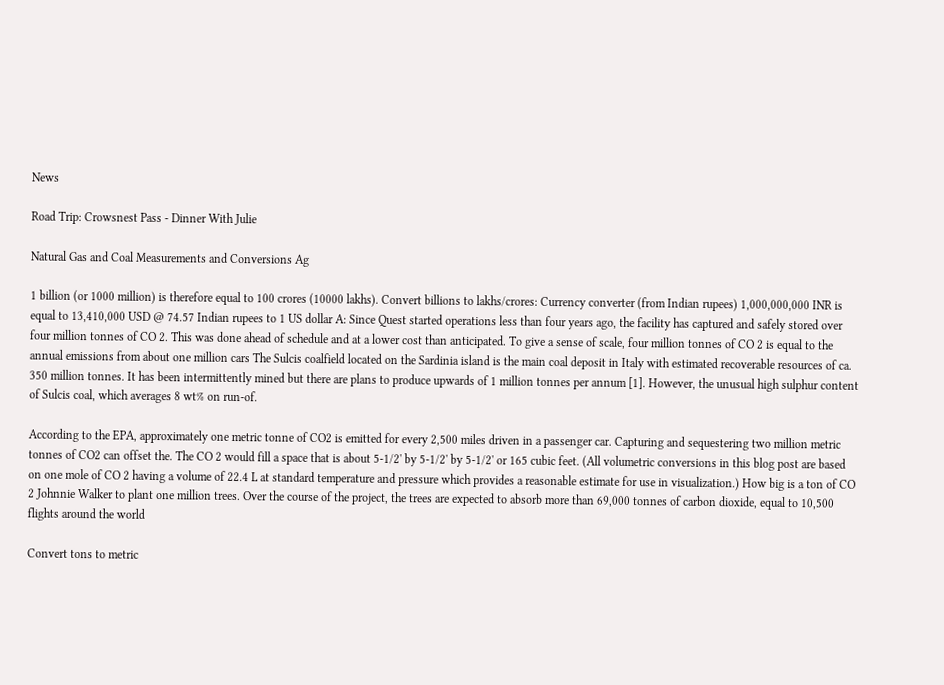News

Road Trip: Crowsnest Pass - Dinner With Julie

Natural Gas and Coal Measurements and Conversions Ag

1 billion (or 1000 million) is therefore equal to 100 crores (10000 lakhs). Convert billions to lakhs/crores: Currency converter (from Indian rupees) 1,000,000,000 INR is equal to 13,410,000 USD @ 74.57 Indian rupees to 1 US dollar A: Since Quest started operations less than four years ago, the facility has captured and safely stored over four million tonnes of CO 2. This was done ahead of schedule and at a lower cost than anticipated. To give a sense of scale, four million tonnes of CO 2 is equal to the annual emissions from about one million cars The Sulcis coalfield located on the Sardinia island is the main coal deposit in Italy with estimated recoverable resources of ca. 350 million tonnes. It has been intermittently mined but there are plans to produce upwards of 1 million tonnes per annum [1]. However, the unusual high sulphur content of Sulcis coal, which averages 8 wt% on run-of.

According to the EPA, approximately one metric tonne of CO2 is emitted for every 2,500 miles driven in a passenger car. Capturing and sequestering two million metric tonnes of CO2 can offset the. The CO 2 would fill a space that is about 5-1/2' by 5-1/2' by 5-1/2' or 165 cubic feet. (All volumetric conversions in this blog post are based on one mole of CO 2 having a volume of 22.4 L at standard temperature and pressure which provides a reasonable estimate for use in visualization.) How big is a ton of CO 2 Johnnie Walker to plant one million trees. Over the course of the project, the trees are expected to absorb more than 69,000 tonnes of carbon dioxide, equal to 10,500 flights around the world

Convert tons to metric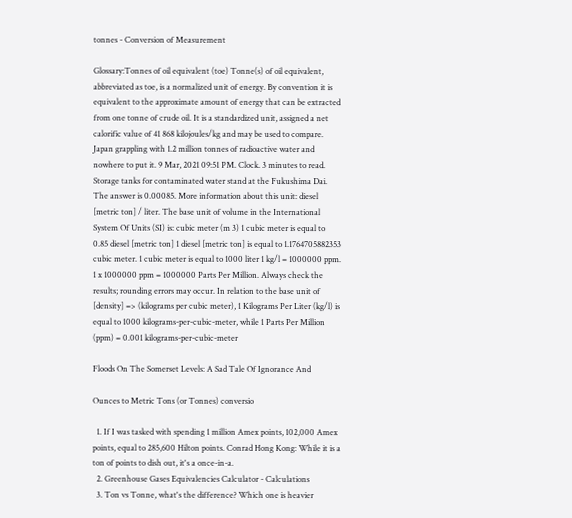tonnes - Conversion of Measurement

Glossary:Tonnes of oil equivalent (toe) Tonne(s) of oil equivalent, abbreviated as toe, is a normalized unit of energy. By convention it is equivalent to the approximate amount of energy that can be extracted from one tonne of crude oil. It is a standardized unit, assigned a net calorific value of 41 868 kilojoules/kg and may be used to compare. Japan grappling with 1.2 million tonnes of radioactive water and nowhere to put it. 9 Mar, 2021 09:51 PM. Clock. 3 minutes to read. Storage tanks for contaminated water stand at the Fukushima Dai. The answer is 0.00085. More information about this unit: diesel [metric ton] / liter. The base unit of volume in the International System Of Units (SI) is: cubic meter (m 3) 1 cubic meter is equal to 0.85 diesel [metric ton] 1 diesel [metric ton] is equal to 1.1764705882353 cubic meter. 1 cubic meter is equal to 1000 liter 1 kg/l = 1000000 ppm. 1 x 1000000 ppm = 1000000 Parts Per Million. Always check the results; rounding errors may occur. In relation to the base unit of [density] => (kilograms per cubic meter), 1 Kilograms Per Liter (kg/l) is equal to 1000 kilograms-per-cubic-meter, while 1 Parts Per Million (ppm) = 0.001 kilograms-per-cubic-meter

Floods On The Somerset Levels: A Sad Tale Of Ignorance And

Ounces to Metric Tons (or Tonnes) conversio

  1. If I was tasked with spending 1 million Amex points, 102,000 Amex points, equal to 285,600 Hilton points. Conrad Hong Kong: While it is a ton of points to dish out, it's a once-in-a.
  2. Greenhouse Gases Equivalencies Calculator - Calculations
  3. Ton vs Tonne, what's the difference? Which one is heavier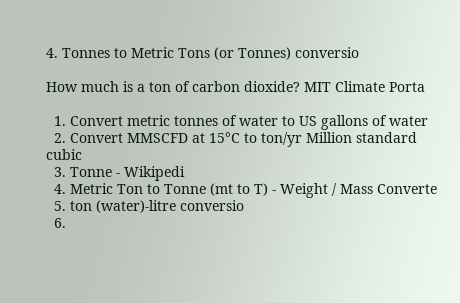4. Tonnes to Metric Tons (or Tonnes) conversio

How much is a ton of carbon dioxide? MIT Climate Porta

  1. Convert metric tonnes of water to US gallons of water
  2. Convert MMSCFD at 15°C to ton/yr Million standard cubic
  3. Tonne - Wikipedi
  4. Metric Ton to Tonne (mt to T) - Weight / Mass Converte
  5. ton (water)-litre conversio
  6.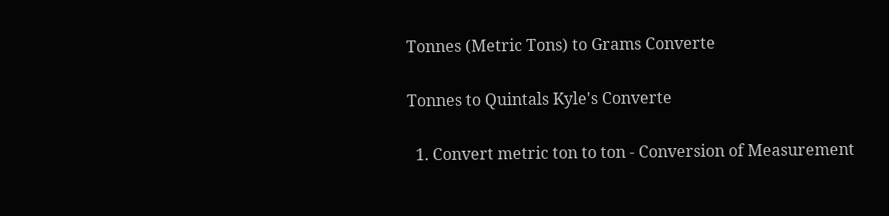Tonnes (Metric Tons) to Grams Converte

Tonnes to Quintals Kyle's Converte

  1. Convert metric ton to ton - Conversion of Measurement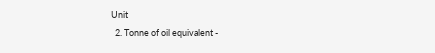Unit
  2. Tonne of oil equivalent -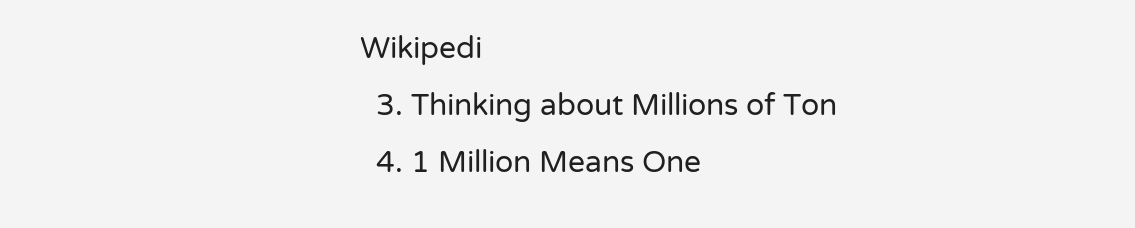Wikipedi
  3. Thinking about Millions of Ton
  4. 1 Million Means One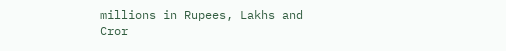millions in Rupees, Lakhs and Cror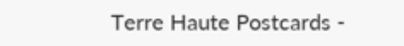Terre Haute Postcards -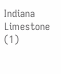Indiana Limestone (1)